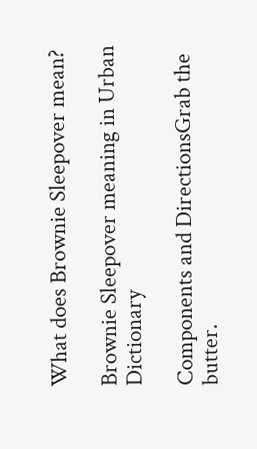What does Brownie Sleepover mean?

Brownie Sleepover meaning in Urban Dictionary

Components and DirectionsGrab the butter.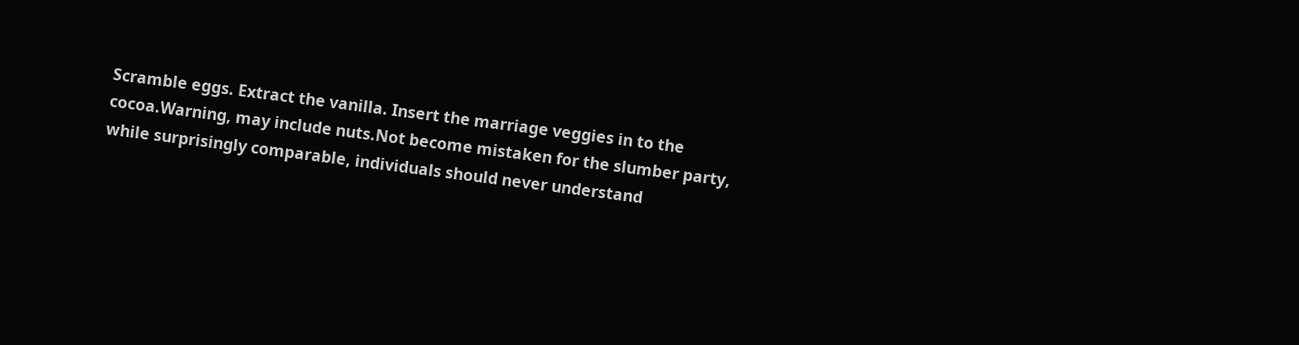Scramble eggs. Extract the vanilla. Insert the marriage veggies in to the cocoa.Warning, may include nuts.Not become mistaken for the slumber party, while surprisingly comparable, individuals should never understand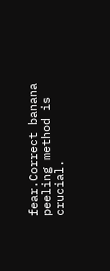fear.Correct banana peeling method is crucial.